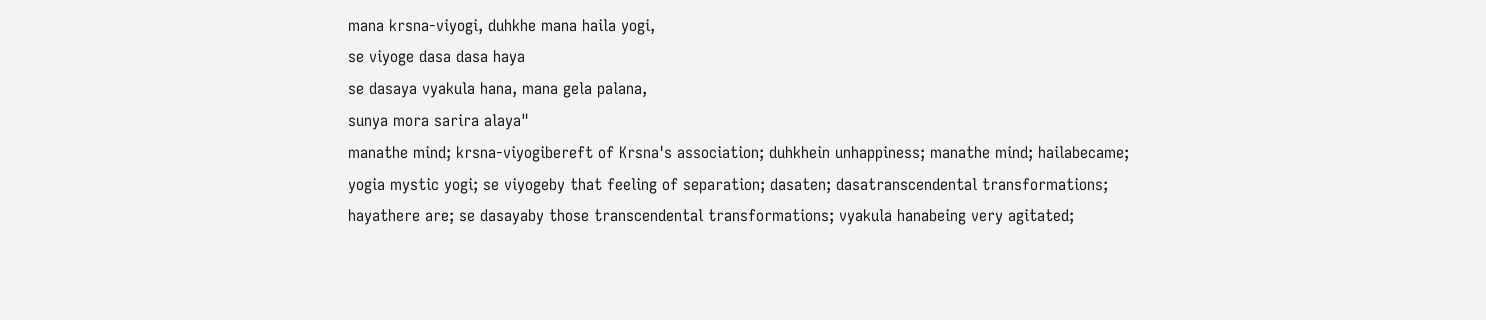mana krsna-viyogi, duhkhe mana haila yogi,
se viyoge dasa dasa haya
se dasaya vyakula hana, mana gela palana,
sunya mora sarira alaya"
manathe mind; krsna-viyogibereft of Krsna's association; duhkhein unhappiness; manathe mind; hailabecame; yogia mystic yogi; se viyogeby that feeling of separation; dasaten; dasatranscendental transformations; hayathere are; se dasayaby those transcendental transformations; vyakula hanabeing very agitated;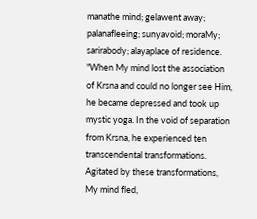manathe mind; gelawent away; palanafleeing; sunyavoid; moraMy; sarirabody; alayaplace of residence.
"When My mind lost the association of Krsna and could no longer see Him, he became depressed and took up mystic yoga. In the void of separation from Krsna, he experienced ten transcendental transformations. Agitated by these transformations, My mind fled,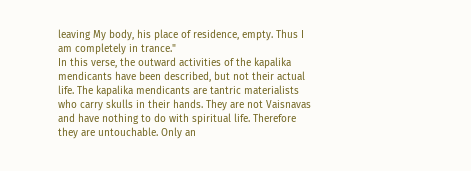leaving My body, his place of residence, empty. Thus I am completely in trance."
In this verse, the outward activities of the kapalika mendicants have been described, but not their actual life. The kapalika mendicants are tantric materialists who carry skulls in their hands. They are not Vaisnavas and have nothing to do with spiritual life. Therefore they are untouchable. Only an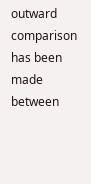outward comparison has been made between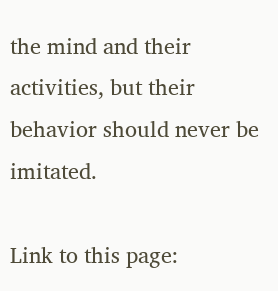the mind and their activities, but their behavior should never be imitated.

Link to this page: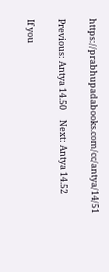https://prabhupadabooks.com/cc/antya/14/51

Previous: Antya 14.50     Next: Antya 14.52

If you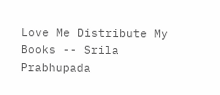Love Me Distribute My Books -- Srila Prabhupada